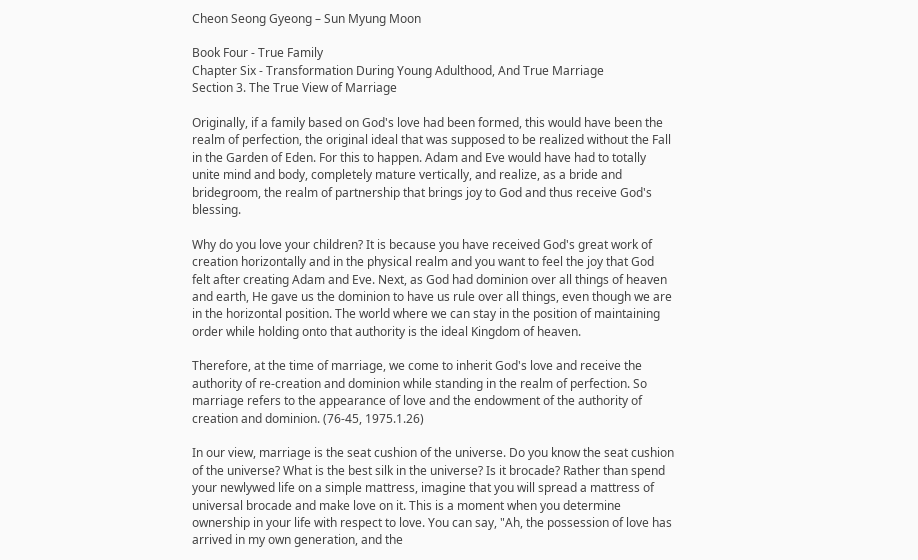Cheon Seong Gyeong – Sun Myung Moon

Book Four - True Family
Chapter Six - Transformation During Young Adulthood, And True Marriage
Section 3. The True View of Marriage

Originally, if a family based on God's love had been formed, this would have been the realm of perfection, the original ideal that was supposed to be realized without the Fall in the Garden of Eden. For this to happen. Adam and Eve would have had to totally unite mind and body, completely mature vertically, and realize, as a bride and bridegroom, the realm of partnership that brings joy to God and thus receive God's blessing.

Why do you love your children? It is because you have received God's great work of creation horizontally and in the physical realm and you want to feel the joy that God felt after creating Adam and Eve. Next, as God had dominion over all things of heaven and earth, He gave us the dominion to have us rule over all things, even though we are in the horizontal position. The world where we can stay in the position of maintaining order while holding onto that authority is the ideal Kingdom of heaven.

Therefore, at the time of marriage, we come to inherit God's love and receive the authority of re-creation and dominion while standing in the realm of perfection. So marriage refers to the appearance of love and the endowment of the authority of creation and dominion. (76-45, 1975.1.26)

In our view, marriage is the seat cushion of the universe. Do you know the seat cushion of the universe? What is the best silk in the universe? Is it brocade? Rather than spend your newlywed life on a simple mattress, imagine that you will spread a mattress of universal brocade and make love on it. This is a moment when you determine ownership in your life with respect to love. You can say, "Ah, the possession of love has arrived in my own generation, and the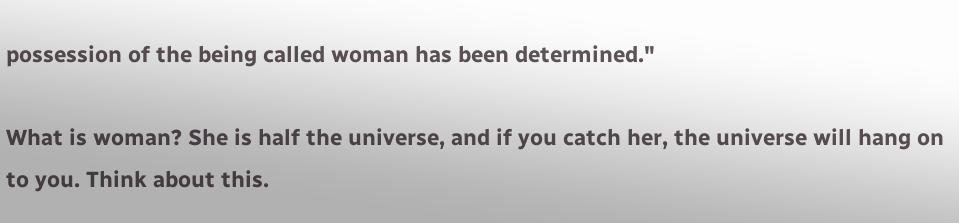possession of the being called woman has been determined."

What is woman? She is half the universe, and if you catch her, the universe will hang on to you. Think about this.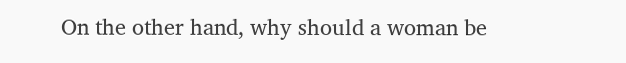On the other hand, why should a woman be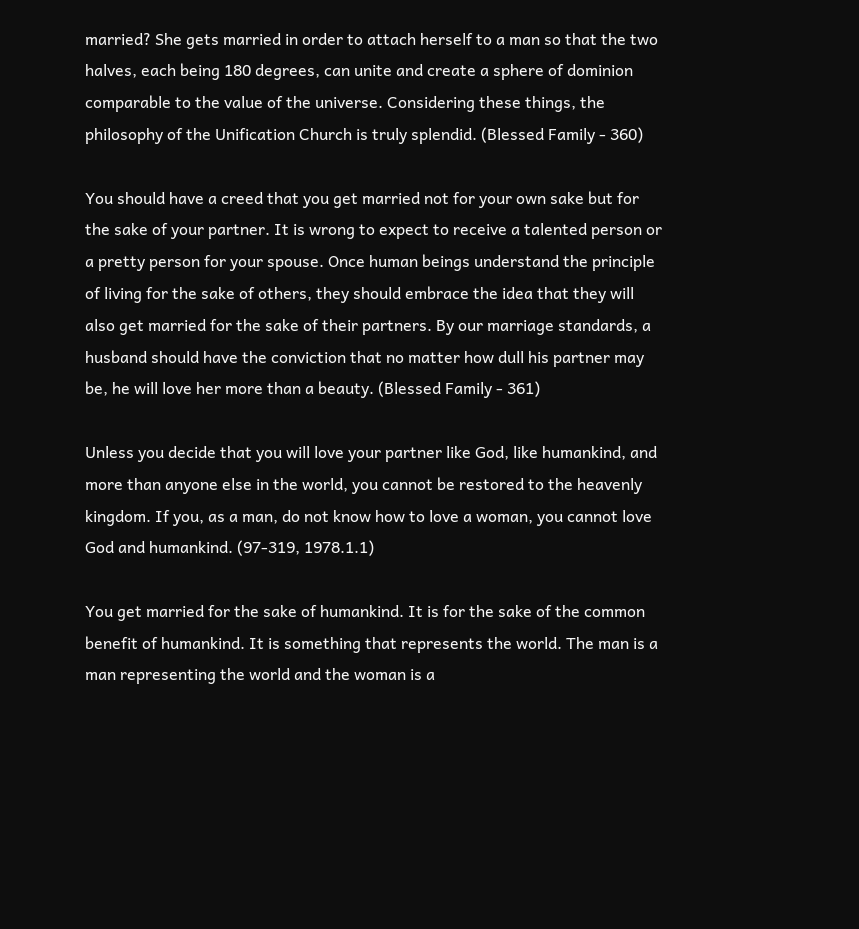married? She gets married in order to attach herself to a man so that the two halves, each being 180 degrees, can unite and create a sphere of dominion comparable to the value of the universe. Considering these things, the philosophy of the Unification Church is truly splendid. (Blessed Family - 360)

You should have a creed that you get married not for your own sake but for the sake of your partner. It is wrong to expect to receive a talented person or a pretty person for your spouse. Once human beings understand the principle of living for the sake of others, they should embrace the idea that they will also get married for the sake of their partners. By our marriage standards, a husband should have the conviction that no matter how dull his partner may be, he will love her more than a beauty. (Blessed Family - 361)

Unless you decide that you will love your partner like God, like humankind, and more than anyone else in the world, you cannot be restored to the heavenly kingdom. If you, as a man, do not know how to love a woman, you cannot love God and humankind. (97-319, 1978.1.1)

You get married for the sake of humankind. It is for the sake of the common benefit of humankind. It is something that represents the world. The man is a man representing the world and the woman is a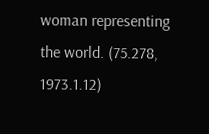woman representing the world. (75.278, 1973.1.12)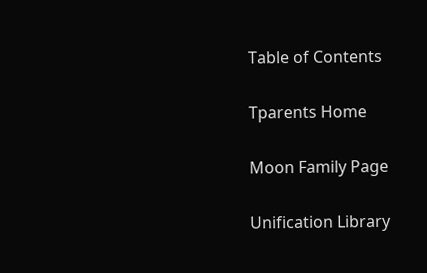Table of Contents

Tparents Home

Moon Family Page

Unification Library